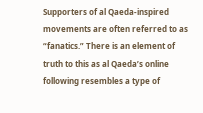Supporters of al Qaeda-inspired movements are often referred to as “fanatics.” There is an element of truth to this as al Qaeda’s online following resembles a type of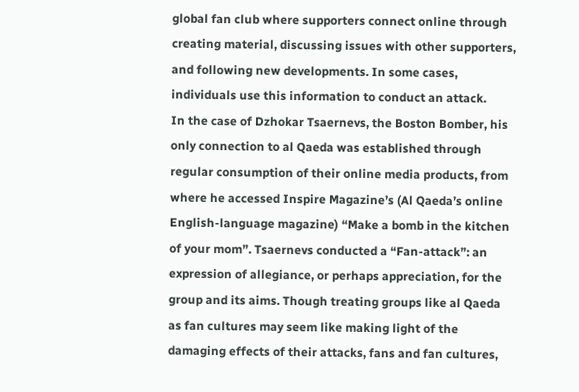global fan club where supporters connect online through creating material, discussing issues with other supporters, and following new developments. In some cases, individuals use this information to conduct an attack.
In the case of Dzhokar Tsaernevs, the Boston Bomber, his only connection to al Qaeda was established through regular consumption of their online media products, from where he accessed Inspire Magazine’s (Al Qaeda’s online English-language magazine) “Make a bomb in the kitchen of your mom”. Tsaernevs conducted a “Fan-attack”: an expression of allegiance, or perhaps appreciation, for the group and its aims. Though treating groups like al Qaeda as fan cultures may seem like making light of the damaging effects of their attacks, fans and fan cultures,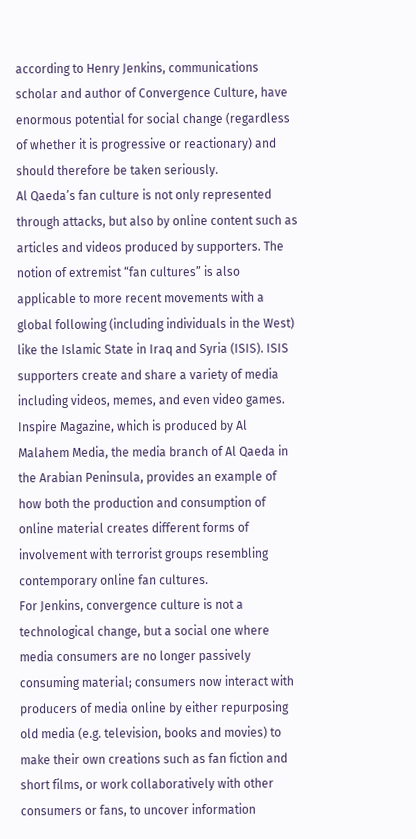according to Henry Jenkins, communications scholar and author of Convergence Culture, have enormous potential for social change (regardless of whether it is progressive or reactionary) and should therefore be taken seriously.
Al Qaeda’s fan culture is not only represented through attacks, but also by online content such as articles and videos produced by supporters. The notion of extremist “fan cultures” is also applicable to more recent movements with a global following (including individuals in the West) like the Islamic State in Iraq and Syria (ISIS). ISIS supporters create and share a variety of media including videos, memes, and even video games. Inspire Magazine, which is produced by Al Malahem Media, the media branch of Al Qaeda in the Arabian Peninsula, provides an example of how both the production and consumption of online material creates different forms of involvement with terrorist groups resembling contemporary online fan cultures.
For Jenkins, convergence culture is not a technological change, but a social one where media consumers are no longer passively consuming material; consumers now interact with producers of media online by either repurposing old media (e.g. television, books and movies) to make their own creations such as fan fiction and short films, or work collaboratively with other consumers or fans, to uncover information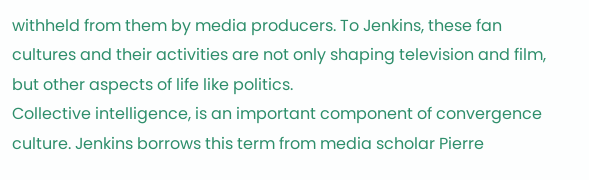withheld from them by media producers. To Jenkins, these fan cultures and their activities are not only shaping television and film, but other aspects of life like politics.
Collective intelligence, is an important component of convergence culture. Jenkins borrows this term from media scholar Pierre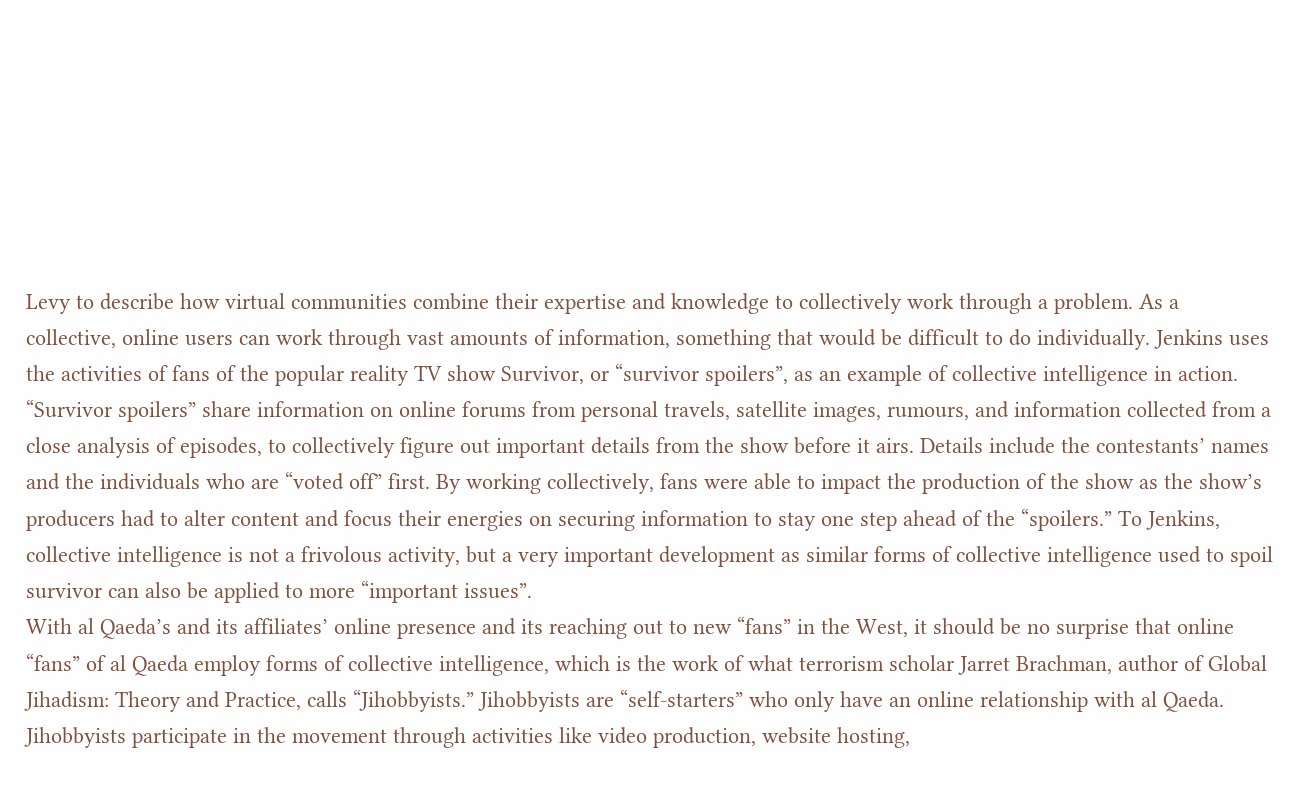Levy to describe how virtual communities combine their expertise and knowledge to collectively work through a problem. As a collective, online users can work through vast amounts of information, something that would be difficult to do individually. Jenkins uses the activities of fans of the popular reality TV show Survivor, or “survivor spoilers”, as an example of collective intelligence in action. “Survivor spoilers” share information on online forums from personal travels, satellite images, rumours, and information collected from a close analysis of episodes, to collectively figure out important details from the show before it airs. Details include the contestants’ names and the individuals who are “voted off” first. By working collectively, fans were able to impact the production of the show as the show’s producers had to alter content and focus their energies on securing information to stay one step ahead of the “spoilers.” To Jenkins, collective intelligence is not a frivolous activity, but a very important development as similar forms of collective intelligence used to spoil survivor can also be applied to more “important issues”.
With al Qaeda’s and its affiliates’ online presence and its reaching out to new “fans” in the West, it should be no surprise that online “fans” of al Qaeda employ forms of collective intelligence, which is the work of what terrorism scholar Jarret Brachman, author of Global Jihadism: Theory and Practice, calls “Jihobbyists.” Jihobbyists are “self-starters” who only have an online relationship with al Qaeda. Jihobbyists participate in the movement through activities like video production, website hosting,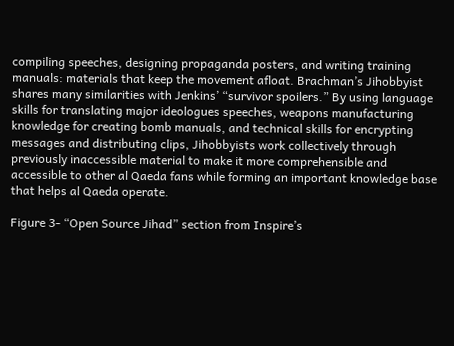compiling speeches, designing propaganda posters, and writing training manuals: materials that keep the movement afloat. Brachman’s Jihobbyist shares many similarities with Jenkins’ “survivor spoilers.” By using language skills for translating major ideologues speeches, weapons manufacturing knowledge for creating bomb manuals, and technical skills for encrypting messages and distributing clips, Jihobbyists work collectively through previously inaccessible material to make it more comprehensible and accessible to other al Qaeda fans while forming an important knowledge base that helps al Qaeda operate.

Figure 3- “Open Source Jihad” section from Inspire’s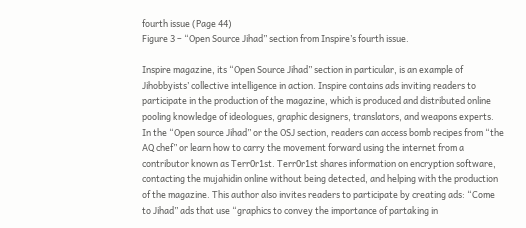fourth issue (Page 44)
Figure 3 – “Open Source Jihad” section from Inspire’s fourth issue.

Inspire magazine, its “Open Source Jihad” section in particular, is an example of Jihobbyists’ collective intelligence in action. Inspire contains ads inviting readers to participate in the production of the magazine, which is produced and distributed online pooling knowledge of ideologues, graphic designers, translators, and weapons experts. In the “Open source Jihad” or the OSJ section, readers can access bomb recipes from “the AQ chef” or learn how to carry the movement forward using the internet from a contributor known as Terr0r1st. Terr0r1st shares information on encryption software, contacting the mujahidin online without being detected, and helping with the production of the magazine. This author also invites readers to participate by creating ads: “Come to Jihad” ads that use “graphics to convey the importance of partaking in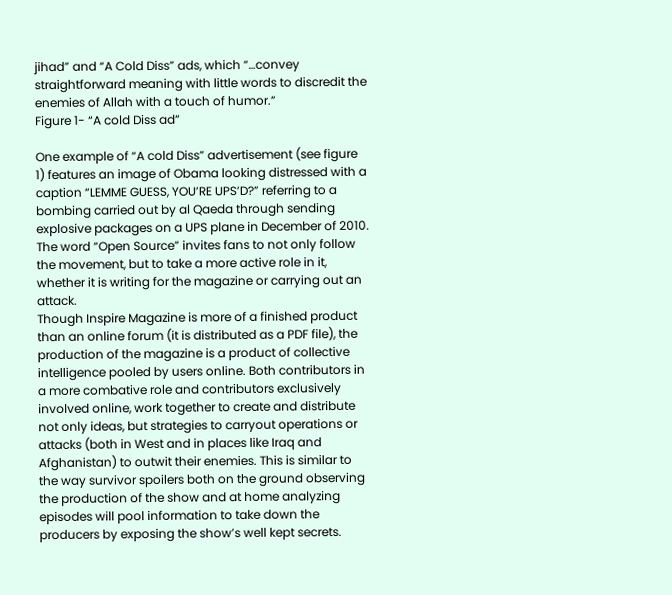jihad” and “A Cold Diss” ads, which “…convey straightforward meaning with little words to discredit the enemies of Allah with a touch of humor.”
Figure 1- “A cold Diss ad”

One example of “A cold Diss” advertisement (see figure 1) features an image of Obama looking distressed with a caption “LEMME GUESS, YOU’RE UPS’D?” referring to a bombing carried out by al Qaeda through sending explosive packages on a UPS plane in December of 2010. The word “Open Source” invites fans to not only follow the movement, but to take a more active role in it, whether it is writing for the magazine or carrying out an attack.
Though Inspire Magazine is more of a finished product than an online forum (it is distributed as a PDF file), the production of the magazine is a product of collective intelligence pooled by users online. Both contributors in a more combative role and contributors exclusively involved online, work together to create and distribute not only ideas, but strategies to carryout operations or attacks (both in West and in places like Iraq and Afghanistan) to outwit their enemies. This is similar to the way survivor spoilers both on the ground observing the production of the show and at home analyzing episodes will pool information to take down the producers by exposing the show’s well kept secrets.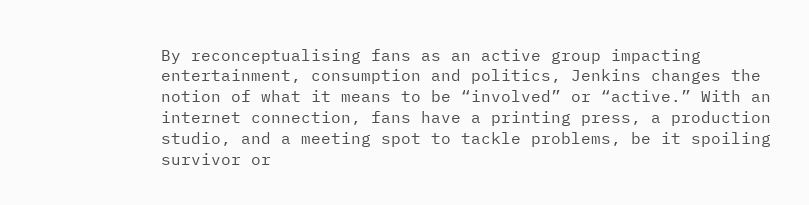By reconceptualising fans as an active group impacting entertainment, consumption and politics, Jenkins changes the notion of what it means to be “involved” or “active.” With an internet connection, fans have a printing press, a production studio, and a meeting spot to tackle problems, be it spoiling survivor or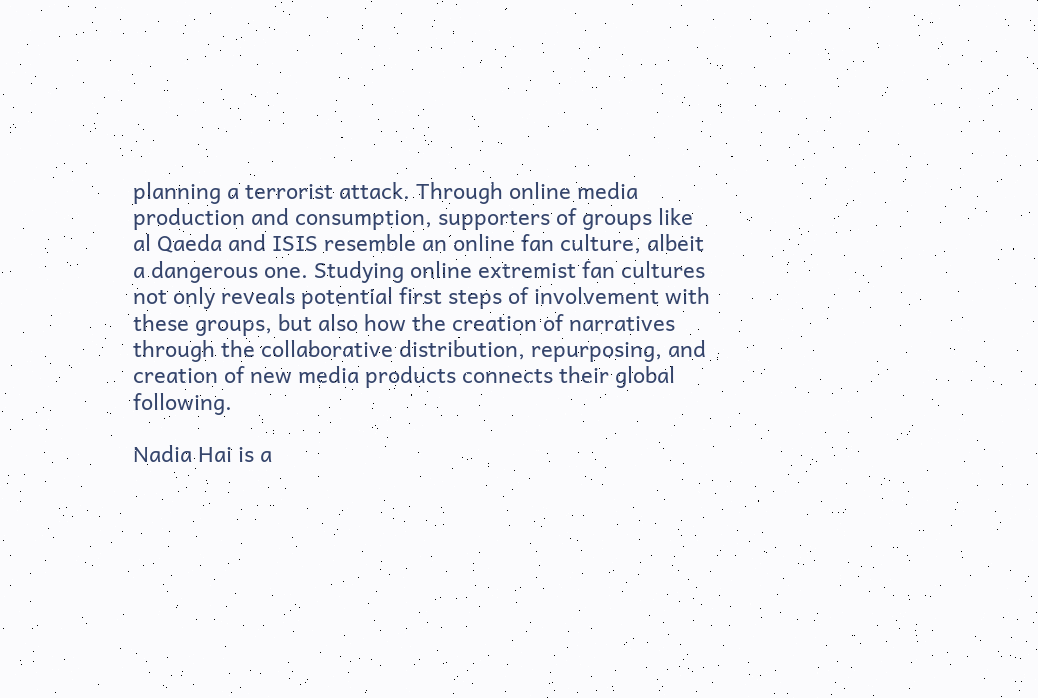planning a terrorist attack. Through online media production and consumption, supporters of groups like al Qaeda and ISIS resemble an online fan culture, albeit a dangerous one. Studying online extremist fan cultures not only reveals potential first steps of involvement with these groups, but also how the creation of narratives through the collaborative distribution, repurposing, and creation of new media products connects their global following.

Nadia Hai is a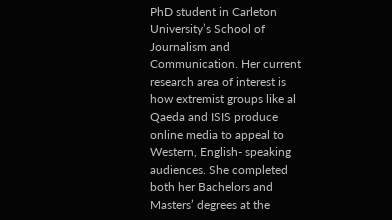PhD student in Carleton University’s School of Journalism and Communication. Her current research area of interest is how extremist groups like al Qaeda and ISIS produce online media to appeal to Western, English- speaking audiences. She completed both her Bachelors and Masters’ degrees at the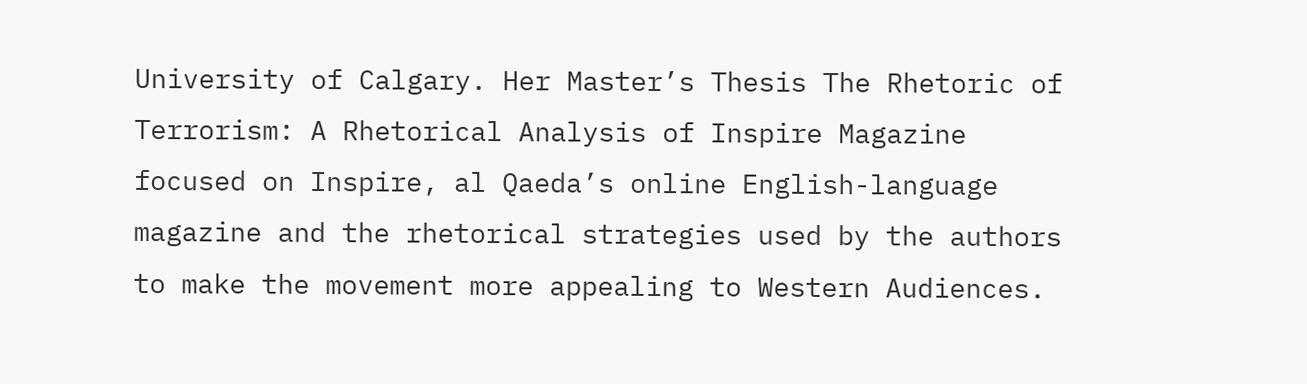University of Calgary. Her Master’s Thesis The Rhetoric of Terrorism: A Rhetorical Analysis of Inspire Magazine focused on Inspire, al Qaeda’s online English-language magazine and the rhetorical strategies used by the authors to make the movement more appealing to Western Audiences.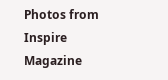Photos from Inspire Magazine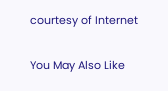courtesy of Internet

You May Also Like